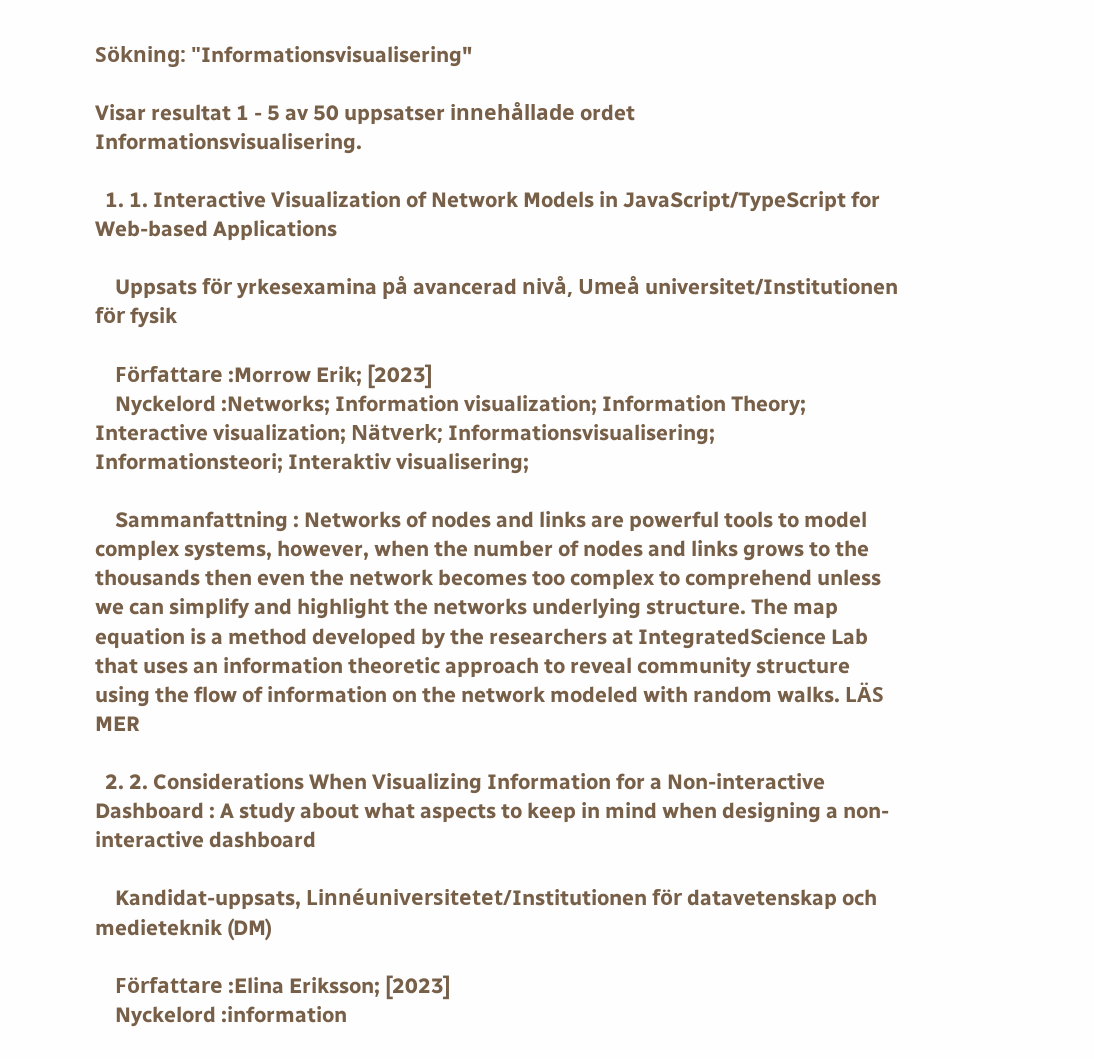Sökning: "Informationsvisualisering"

Visar resultat 1 - 5 av 50 uppsatser innehållade ordet Informationsvisualisering.

  1. 1. Interactive Visualization of Network Models in JavaScript/TypeScript for Web-based Applications

    Uppsats för yrkesexamina på avancerad nivå, Umeå universitet/Institutionen för fysik

    Författare :Morrow Erik; [2023]
    Nyckelord :Networks; Information visualization; Information Theory; Interactive visualization; Nätverk; Informationsvisualisering; Informationsteori; Interaktiv visualisering;

    Sammanfattning : Networks of nodes and links are powerful tools to model complex systems, however, when the number of nodes and links grows to the thousands then even the network becomes too complex to comprehend unless we can simplify and highlight the networks underlying structure. The map equation is a method developed by the researchers at IntegratedScience Lab that uses an information theoretic approach to reveal community structure using the flow of information on the network modeled with random walks. LÄS MER

  2. 2. Considerations When Visualizing Information for a Non-interactive Dashboard : A study about what aspects to keep in mind when designing a non-interactive dashboard

    Kandidat-uppsats, Linnéuniversitetet/Institutionen för datavetenskap och medieteknik (DM)

    Författare :Elina Eriksson; [2023]
    Nyckelord :information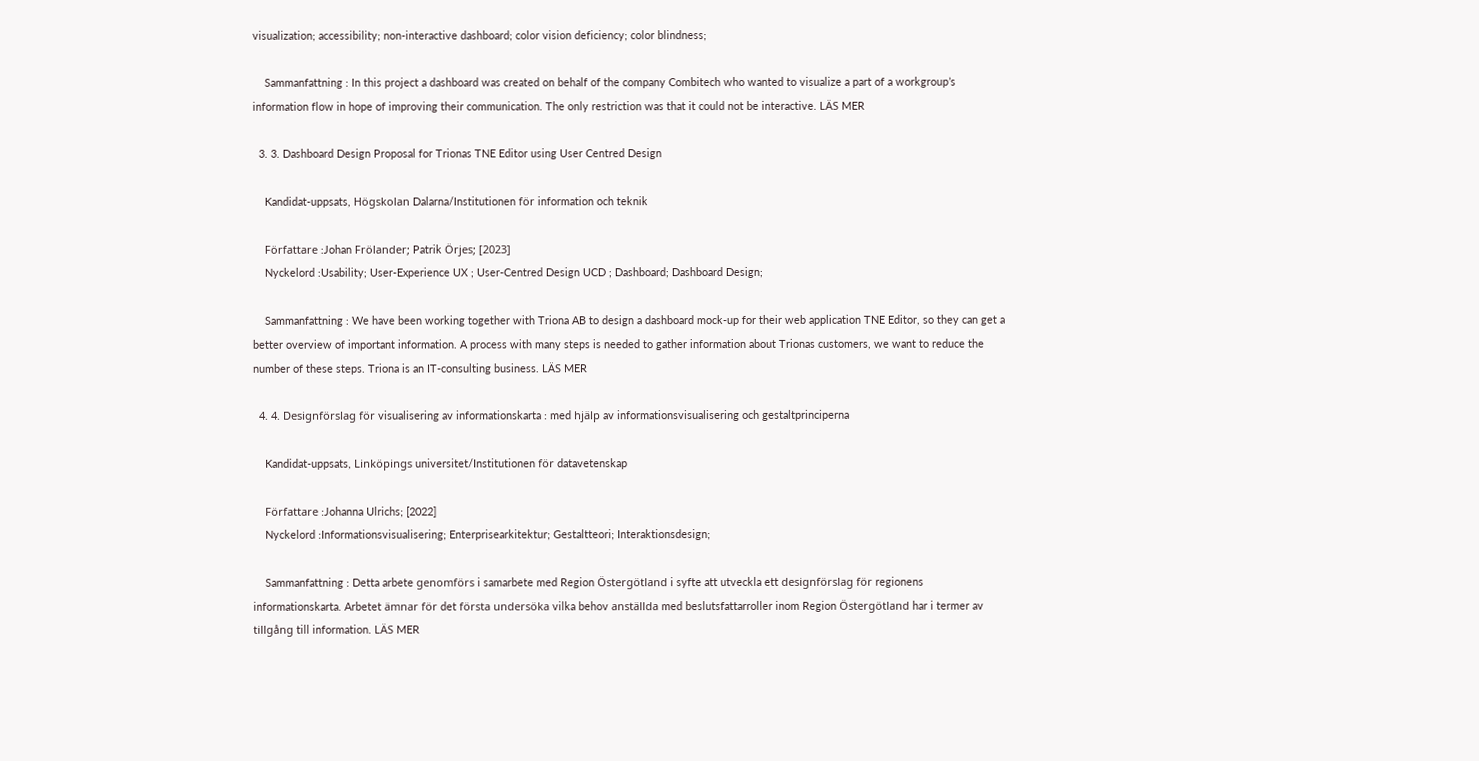visualization; accessibility; non-interactive dashboard; color vision deficiency; color blindness;

    Sammanfattning : In this project a dashboard was created on behalf of the company Combitech who wanted to visualize a part of a workgroup’s information flow in hope of improving their communication. The only restriction was that it could not be interactive. LÄS MER

  3. 3. Dashboard Design Proposal for Trionas TNE Editor using User Centred Design

    Kandidat-uppsats, Högskolan Dalarna/Institutionen för information och teknik

    Författare :Johan Frölander; Patrik Örjes; [2023]
    Nyckelord :Usability; User-Experience UX ; User-Centred Design UCD ; Dashboard; Dashboard Design;

    Sammanfattning : We have been working together with Triona AB to design a dashboard mock-up for their web application TNE Editor, so they can get a better overview of important information. A process with many steps is needed to gather information about Trionas customers, we want to reduce the number of these steps. Triona is an IT-consulting business. LÄS MER

  4. 4. Designförslag för visualisering av informationskarta : med hjälp av informationsvisualisering och gestaltprinciperna

    Kandidat-uppsats, Linköpings universitet/Institutionen för datavetenskap

    Författare :Johanna Ulrichs; [2022]
    Nyckelord :Informationsvisualisering; Enterprisearkitektur; Gestaltteori; Interaktionsdesign;

    Sammanfattning : Detta arbete genomförs i samarbete med Region Östergötland i syfte att utveckla ett designförslag för regionens informationskarta. Arbetet ämnar för det första undersöka vilka behov anställda med beslutsfattarroller inom Region Östergötland har i termer av tillgång till information. LÄS MER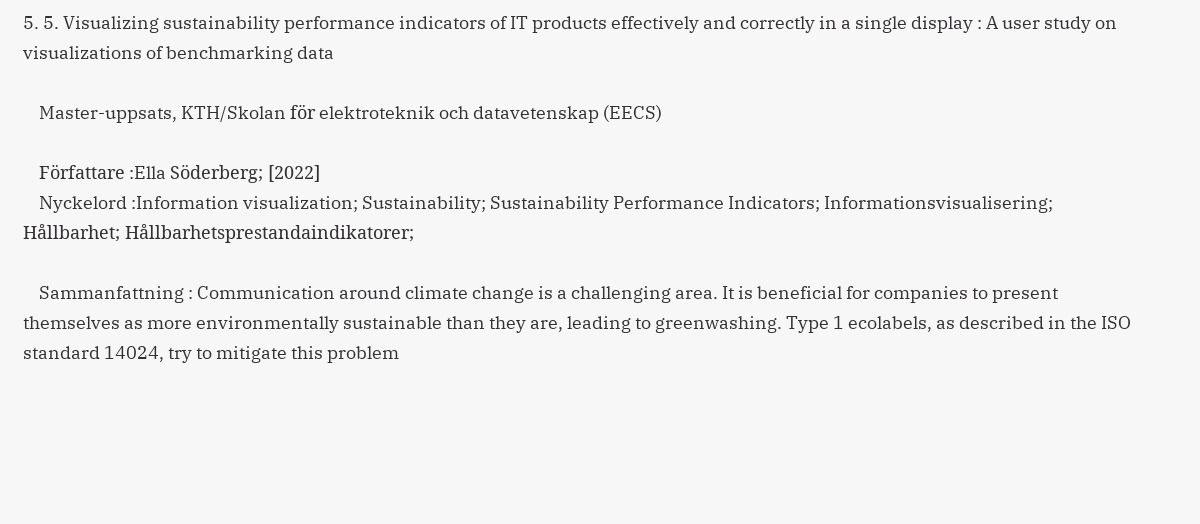5. 5. Visualizing sustainability performance indicators of IT products effectively and correctly in a single display : A user study on visualizations of benchmarking data

    Master-uppsats, KTH/Skolan för elektroteknik och datavetenskap (EECS)

    Författare :Ella Söderberg; [2022]
    Nyckelord :Information visualization; Sustainability; Sustainability Performance Indicators; Informationsvisualisering; Hållbarhet; Hållbarhetsprestandaindikatorer;

    Sammanfattning : Communication around climate change is a challenging area. It is beneficial for companies to present themselves as more environmentally sustainable than they are, leading to greenwashing. Type 1 ecolabels, as described in the ISO standard 14024, try to mitigate this problem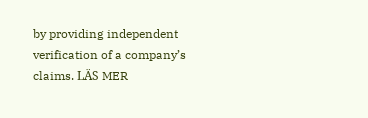by providing independent verification of a company’s claims. LÄS MER